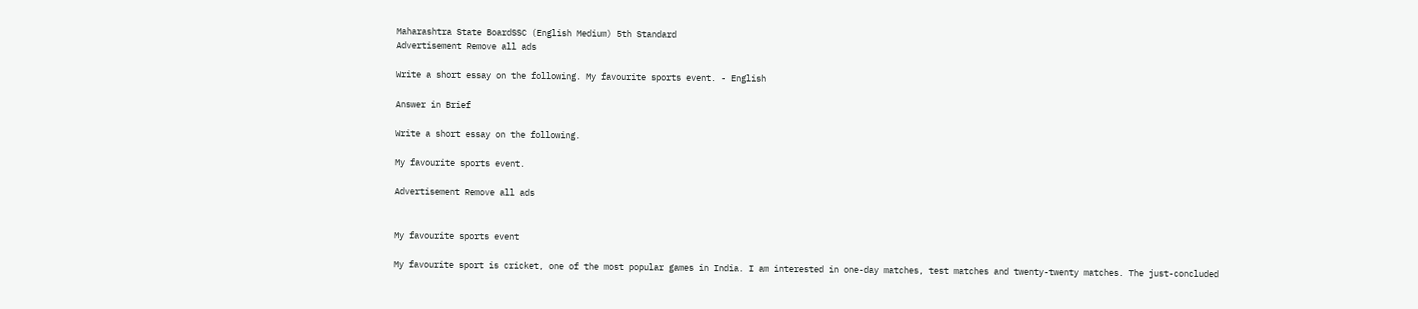Maharashtra State BoardSSC (English Medium) 5th Standard
Advertisement Remove all ads

Write a short essay on the following. My favourite sports event. - English

Answer in Brief

Write a short essay on the following.

My favourite sports event.

Advertisement Remove all ads


My favourite sports event

My favourite sport is cricket, one of the most popular games in India. I am interested in one-day matches, test matches and twenty-twenty matches. The just-concluded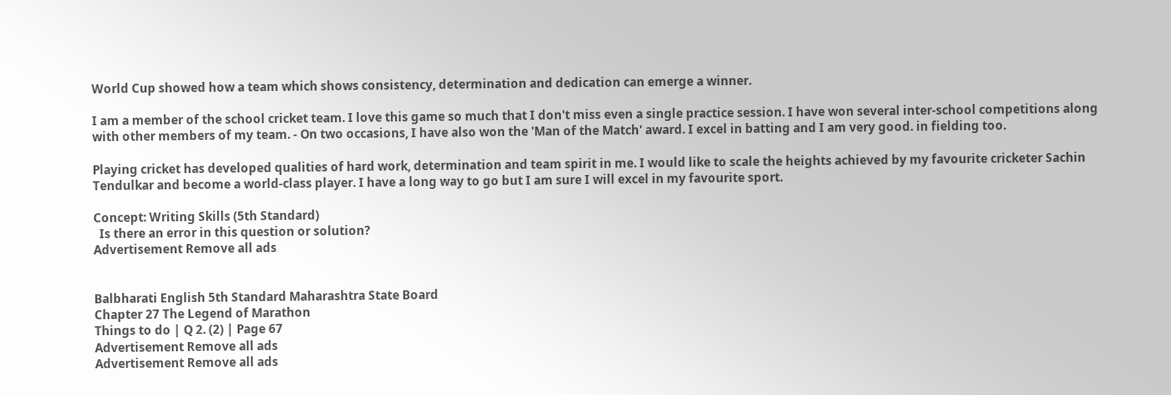World Cup showed how a team which shows consistency, determination and dedication can emerge a winner.

I am a member of the school cricket team. I love this game so much that I don't miss even a single practice session. I have won several inter-school competitions along with other members of my team. - On two occasions, I have also won the 'Man of the Match' award. I excel in batting and I am very good. in fielding too.

Playing cricket has developed qualities of hard work, determination and team spirit in me. I would like to scale the heights achieved by my favourite cricketer Sachin Tendulkar and become a world-class player. I have a long way to go but I am sure I will excel in my favourite sport.

Concept: Writing Skills (5th Standard)
  Is there an error in this question or solution?
Advertisement Remove all ads


Balbharati English 5th Standard Maharashtra State Board
Chapter 27 The Legend of Marathon
Things to do | Q 2. (2) | Page 67
Advertisement Remove all ads
Advertisement Remove all ads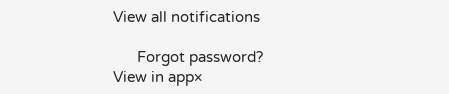View all notifications

      Forgot password?
View in app×